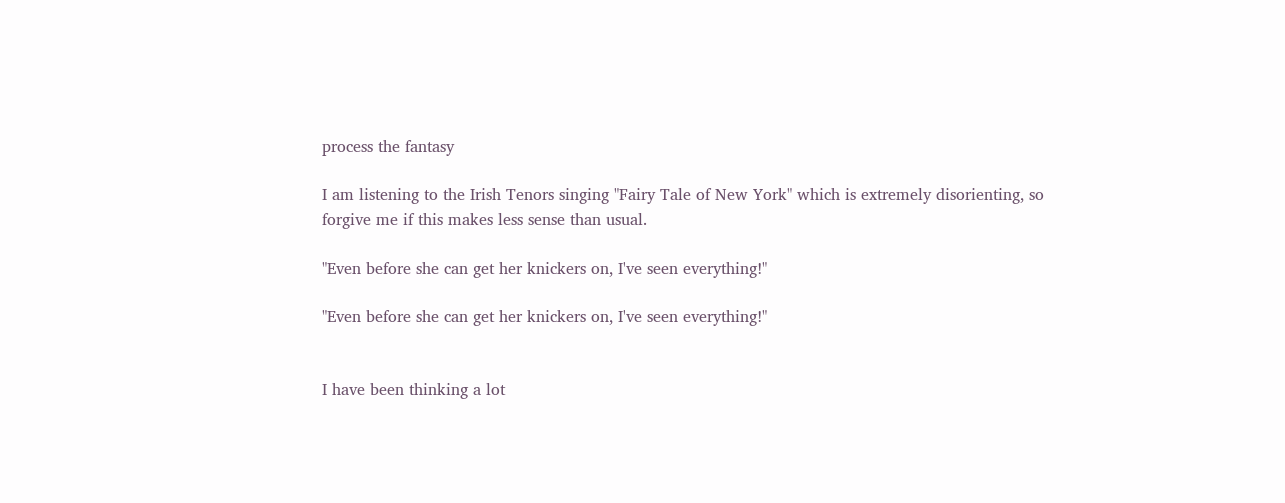process the fantasy

I am listening to the Irish Tenors singing "Fairy Tale of New York" which is extremely disorienting, so forgive me if this makes less sense than usual.

"Even before she can get her knickers on, I've seen everything!"

"Even before she can get her knickers on, I've seen everything!"


I have been thinking a lot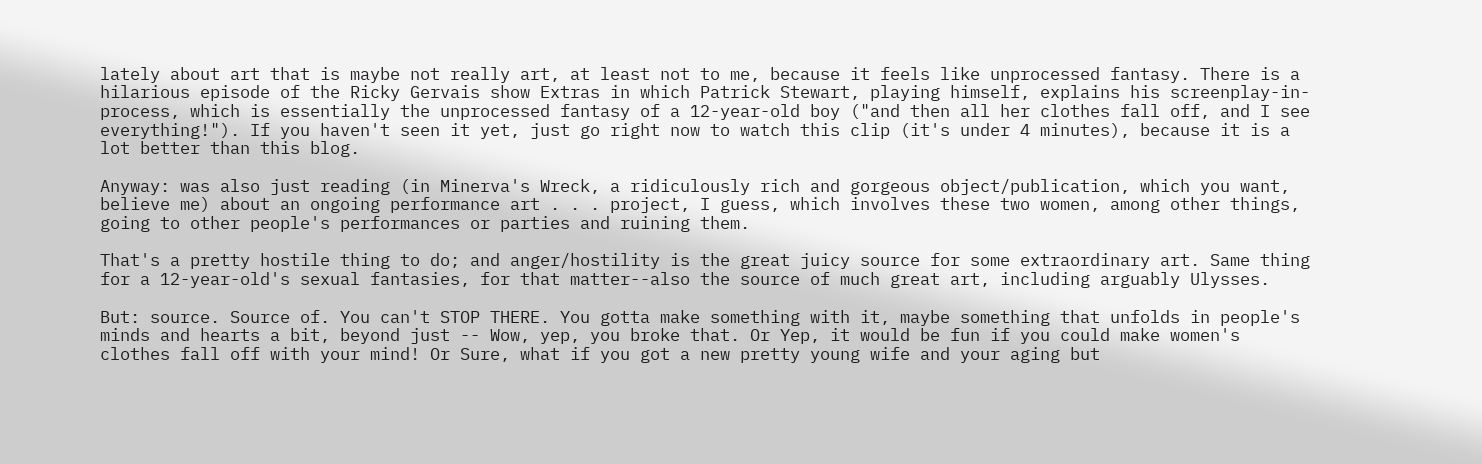lately about art that is maybe not really art, at least not to me, because it feels like unprocessed fantasy. There is a hilarious episode of the Ricky Gervais show Extras in which Patrick Stewart, playing himself, explains his screenplay-in-process, which is essentially the unprocessed fantasy of a 12-year-old boy ("and then all her clothes fall off, and I see everything!"). If you haven't seen it yet, just go right now to watch this clip (it's under 4 minutes), because it is a lot better than this blog.

Anyway: was also just reading (in Minerva's Wreck, a ridiculously rich and gorgeous object/publication, which you want, believe me) about an ongoing performance art . . . project, I guess, which involves these two women, among other things, going to other people's performances or parties and ruining them.

That's a pretty hostile thing to do; and anger/hostility is the great juicy source for some extraordinary art. Same thing for a 12-year-old's sexual fantasies, for that matter--also the source of much great art, including arguably Ulysses.

But: source. Source of. You can't STOP THERE. You gotta make something with it, maybe something that unfolds in people's minds and hearts a bit, beyond just -- Wow, yep, you broke that. Or Yep, it would be fun if you could make women's clothes fall off with your mind! Or Sure, what if you got a new pretty young wife and your aging but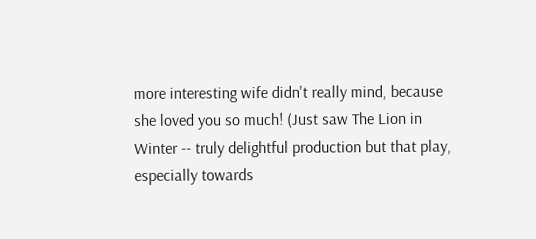more interesting wife didn't really mind, because she loved you so much! (Just saw The Lion in Winter -- truly delightful production but that play, especially towards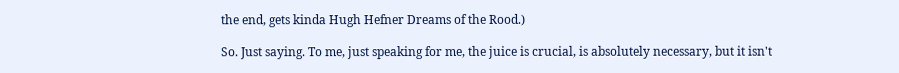the end, gets kinda Hugh Hefner Dreams of the Rood.)

So. Just saying. To me, just speaking for me, the juice is crucial, is absolutely necessary, but it isn't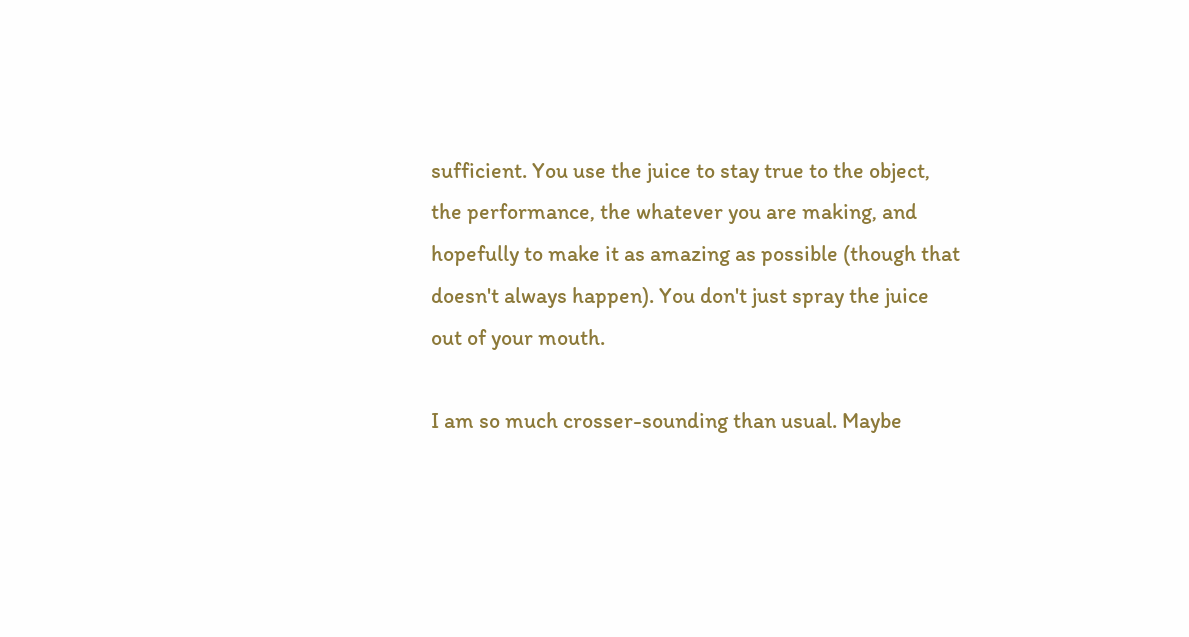sufficient. You use the juice to stay true to the object, the performance, the whatever you are making, and hopefully to make it as amazing as possible (though that doesn't always happen). You don't just spray the juice out of your mouth.

I am so much crosser-sounding than usual. Maybe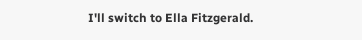I'll switch to Ella Fitzgerald.